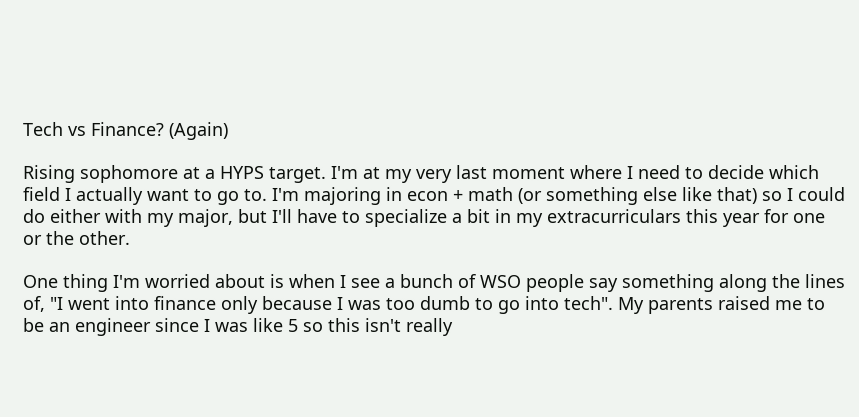Tech vs Finance? (Again)

Rising sophomore at a HYPS target. I'm at my very last moment where I need to decide which field I actually want to go to. I'm majoring in econ + math (or something else like that) so I could do either with my major, but I'll have to specialize a bit in my extracurriculars this year for one or the other.

One thing I'm worried about is when I see a bunch of WSO people say something along the lines of, "I went into finance only because I was too dumb to go into tech". My parents raised me to be an engineer since I was like 5 so this isn't really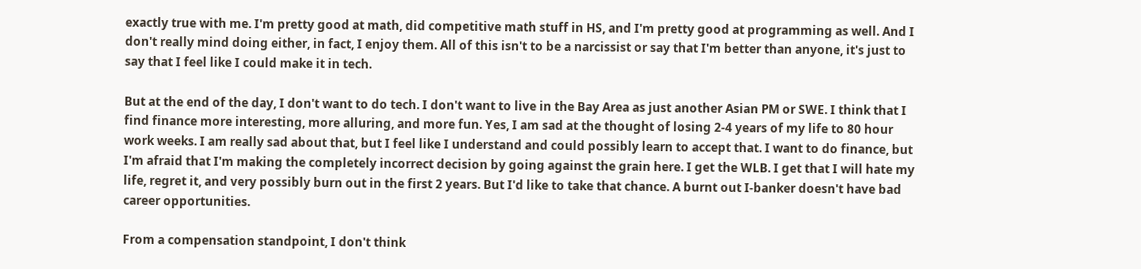exactly true with me. I'm pretty good at math, did competitive math stuff in HS, and I'm pretty good at programming as well. And I don't really mind doing either, in fact, I enjoy them. All of this isn't to be a narcissist or say that I'm better than anyone, it's just to say that I feel like I could make it in tech.

But at the end of the day, I don't want to do tech. I don't want to live in the Bay Area as just another Asian PM or SWE. I think that I find finance more interesting, more alluring, and more fun. Yes, I am sad at the thought of losing 2-4 years of my life to 80 hour work weeks. I am really sad about that, but I feel like I understand and could possibly learn to accept that. I want to do finance, but I'm afraid that I'm making the completely incorrect decision by going against the grain here. I get the WLB. I get that I will hate my life, regret it, and very possibly burn out in the first 2 years. But I'd like to take that chance. A burnt out I-banker doesn't have bad career opportunities.

From a compensation standpoint, I don't think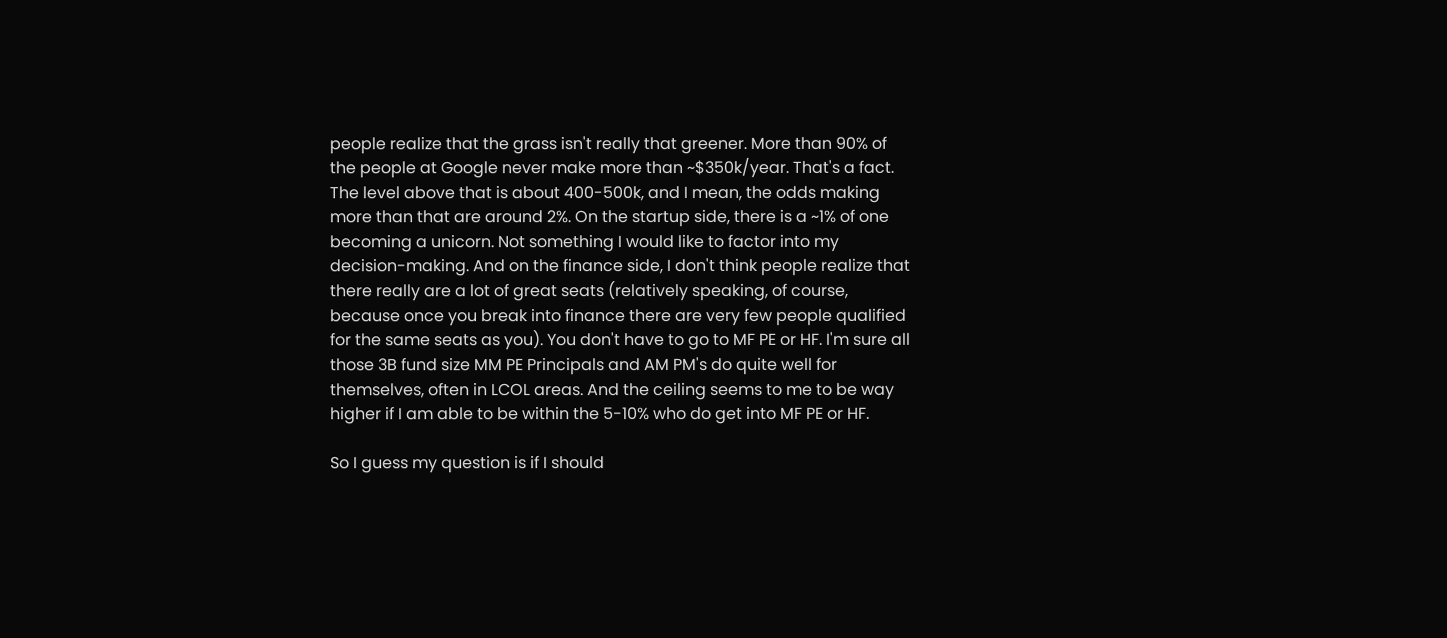people realize that the grass isn't really that greener. More than 90% of the people at Google never make more than ~$350k/year. That's a fact. The level above that is about 400-500k, and I mean, the odds making more than that are around 2%. On the startup side, there is a ~1% of one becoming a unicorn. Not something I would like to factor into my decision-making. And on the finance side, I don't think people realize that there really are a lot of great seats (relatively speaking, of course, because once you break into finance there are very few people qualified for the same seats as you). You don't have to go to MF PE or HF. I'm sure all those 3B fund size MM PE Principals and AM PM's do quite well for themselves, often in LCOL areas. And the ceiling seems to me to be way higher if I am able to be within the 5-10% who do get into MF PE or HF.

So I guess my question is if I should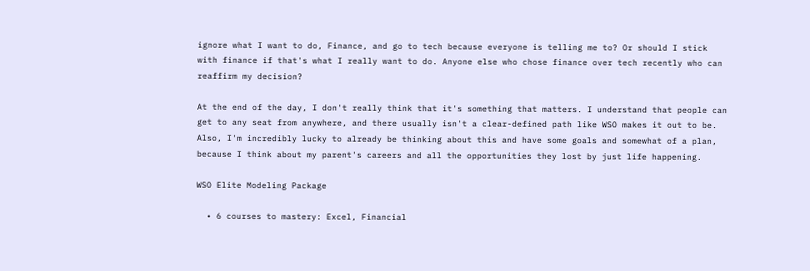ignore what I want to do, Finance, and go to tech because everyone is telling me to? Or should I stick with finance if that's what I really want to do. Anyone else who chose finance over tech recently who can reaffirm my decision?

At the end of the day, I don't really think that it's something that matters. I understand that people can get to any seat from anywhere, and there usually isn't a clear-defined path like WSO makes it out to be. Also, I'm incredibly lucky to already be thinking about this and have some goals and somewhat of a plan, because I think about my parent's careers and all the opportunities they lost by just life happening.

WSO Elite Modeling Package

  • 6 courses to mastery: Excel, Financial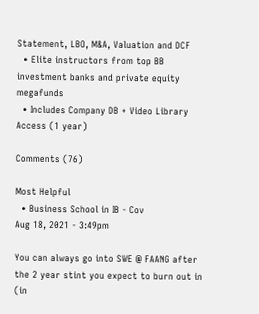Statement, LBO, M&A, Valuation and DCF
  • Elite instructors from top BB investment banks and private equity megafunds
  • Includes Company DB + Video Library Access (1 year)

Comments (76)

Most Helpful
  • Business School in IB - Cov
Aug 18, 2021 - 3:49pm

You can always go into SWE @ FAANG after the 2 year stint you expect to burn out in (in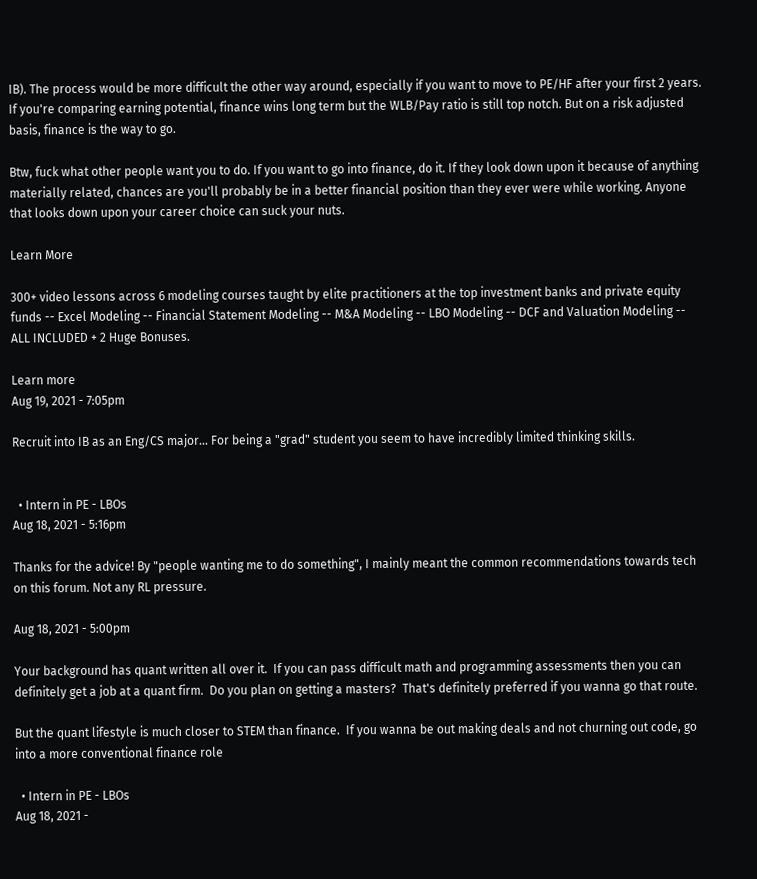IB). The process would be more difficult the other way around, especially if you want to move to PE/HF after your first 2 years. If you're comparing earning potential, finance wins long term but the WLB/Pay ratio is still top notch. But on a risk adjusted basis, finance is the way to go.

Btw, fuck what other people want you to do. If you want to go into finance, do it. If they look down upon it because of anything materially related, chances are you'll probably be in a better financial position than they ever were while working. Anyone that looks down upon your career choice can suck your nuts.

Learn More

300+ video lessons across 6 modeling courses taught by elite practitioners at the top investment banks and private equity funds -- Excel Modeling -- Financial Statement Modeling -- M&A Modeling -- LBO Modeling -- DCF and Valuation Modeling -- ALL INCLUDED + 2 Huge Bonuses.

Learn more
Aug 19, 2021 - 7:05pm

Recruit into IB as an Eng/CS major... For being a "grad" student you seem to have incredibly limited thinking skills.


  • Intern in PE - LBOs
Aug 18, 2021 - 5:16pm

Thanks for the advice! By "people wanting me to do something", I mainly meant the common recommendations towards tech on this forum. Not any RL pressure.

Aug 18, 2021 - 5:00pm

Your background has quant written all over it.  If you can pass difficult math and programming assessments then you can definitely get a job at a quant firm.  Do you plan on getting a masters?  That's definitely preferred if you wanna go that route.

But the quant lifestyle is much closer to STEM than finance.  If you wanna be out making deals and not churning out code, go into a more conventional finance role

  • Intern in PE - LBOs
Aug 18, 2021 -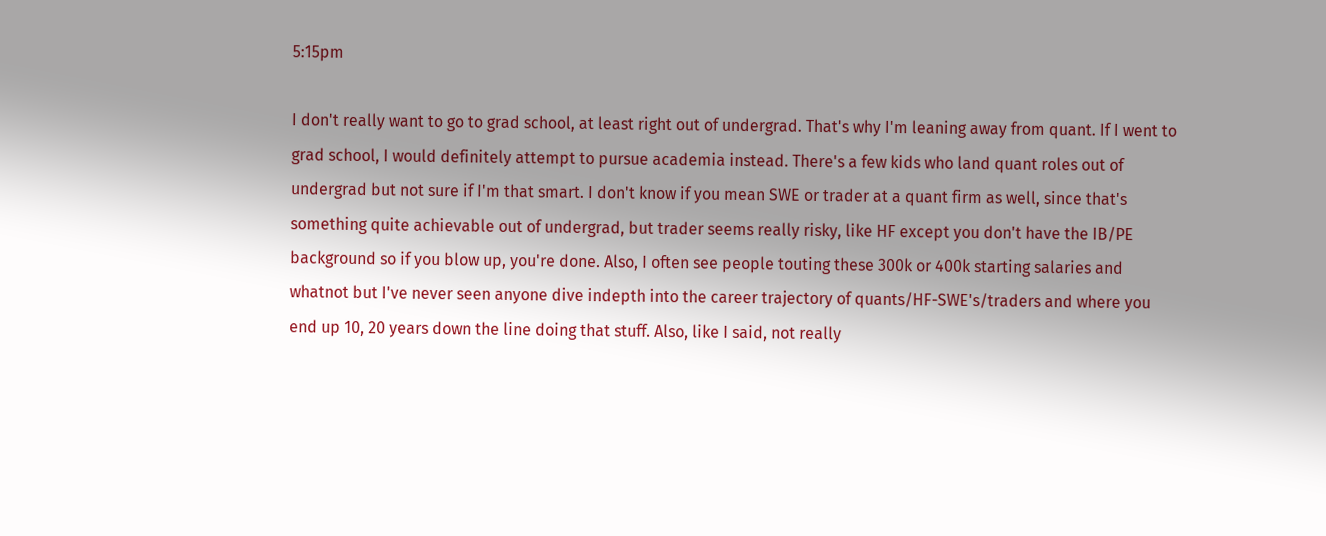5:15pm

I don't really want to go to grad school, at least right out of undergrad. That's why I'm leaning away from quant. If I went to grad school, I would definitely attempt to pursue academia instead. There's a few kids who land quant roles out of undergrad but not sure if I'm that smart. I don't know if you mean SWE or trader at a quant firm as well, since that's something quite achievable out of undergrad, but trader seems really risky, like HF except you don't have the IB/PE background so if you blow up, you're done. Also, I often see people touting these 300k or 400k starting salaries and whatnot but I've never seen anyone dive indepth into the career trajectory of quants/HF-SWE's/traders and where you end up 10, 20 years down the line doing that stuff. Also, like I said, not really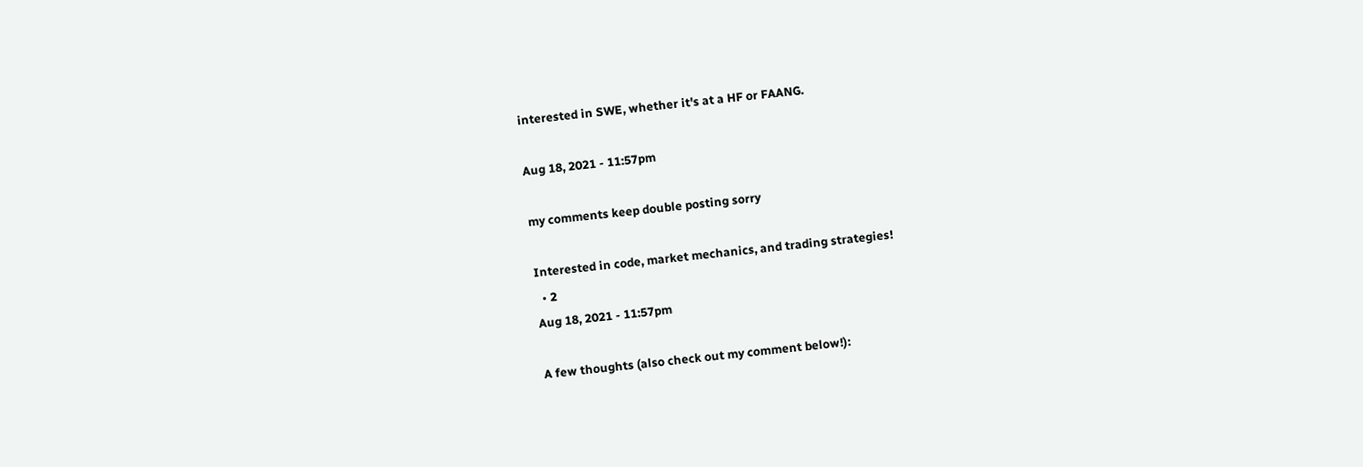interested in SWE, whether it's at a HF or FAANG.

Aug 18, 2021 - 11:57pm

my comments keep double posting sorry

Interested in code, market mechanics, and trading strategies!
  • 2
Aug 18, 2021 - 11:57pm

A few thoughts (also check out my comment below!):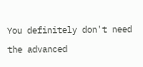You definitely don't need the advanced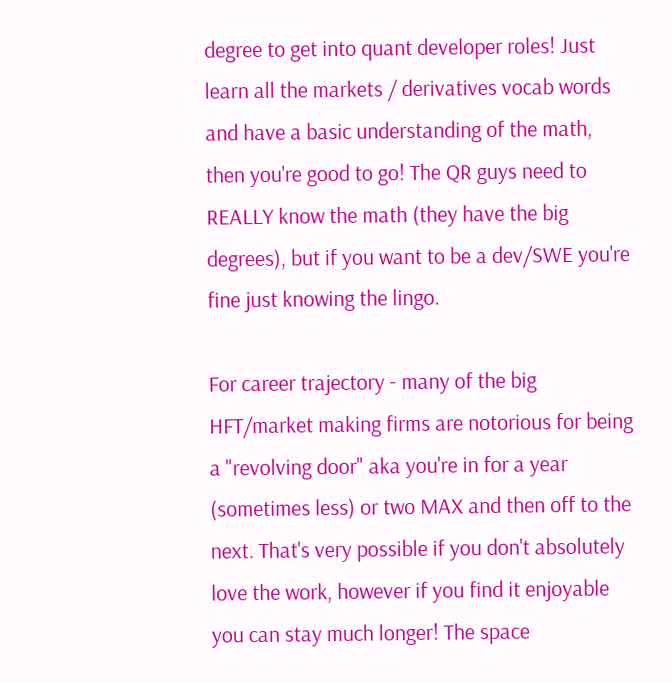degree to get into quant developer roles! Just learn all the markets / derivatives vocab words and have a basic understanding of the math, then you're good to go! The QR guys need to REALLY know the math (they have the big degrees), but if you want to be a dev/SWE you're fine just knowing the lingo.

For career trajectory - many of the big HFT/market making firms are notorious for being a "revolving door" aka you're in for a year (sometimes less) or two MAX and then off to the next. That's very possible if you don't absolutely love the work, however if you find it enjoyable you can stay much longer! The space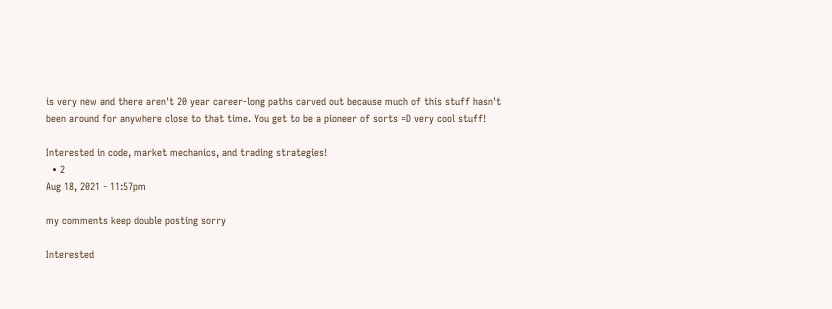is very new and there aren't 20 year career-long paths carved out because much of this stuff hasn't been around for anywhere close to that time. You get to be a pioneer of sorts =D very cool stuff!

Interested in code, market mechanics, and trading strategies!
  • 2
Aug 18, 2021 - 11:57pm

my comments keep double posting sorry

Interested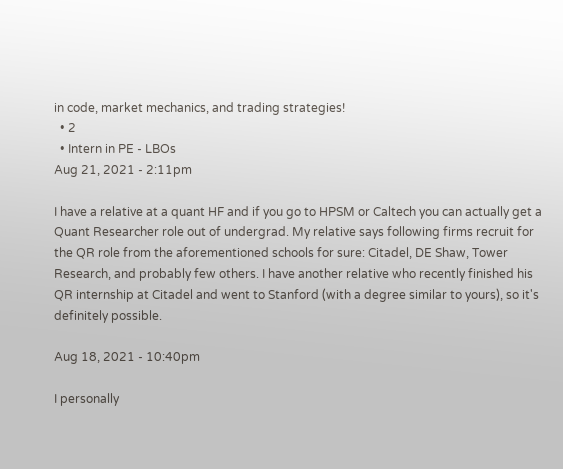in code, market mechanics, and trading strategies!
  • 2
  • Intern in PE - LBOs
Aug 21, 2021 - 2:11pm

I have a relative at a quant HF and if you go to HPSM or Caltech you can actually get a Quant Researcher role out of undergrad. My relative says following firms recruit for the QR role from the aforementioned schools for sure: Citadel, DE Shaw, Tower Research, and probably few others. I have another relative who recently finished his QR internship at Citadel and went to Stanford (with a degree similar to yours), so it's definitely possible.

Aug 18, 2021 - 10:40pm

I personally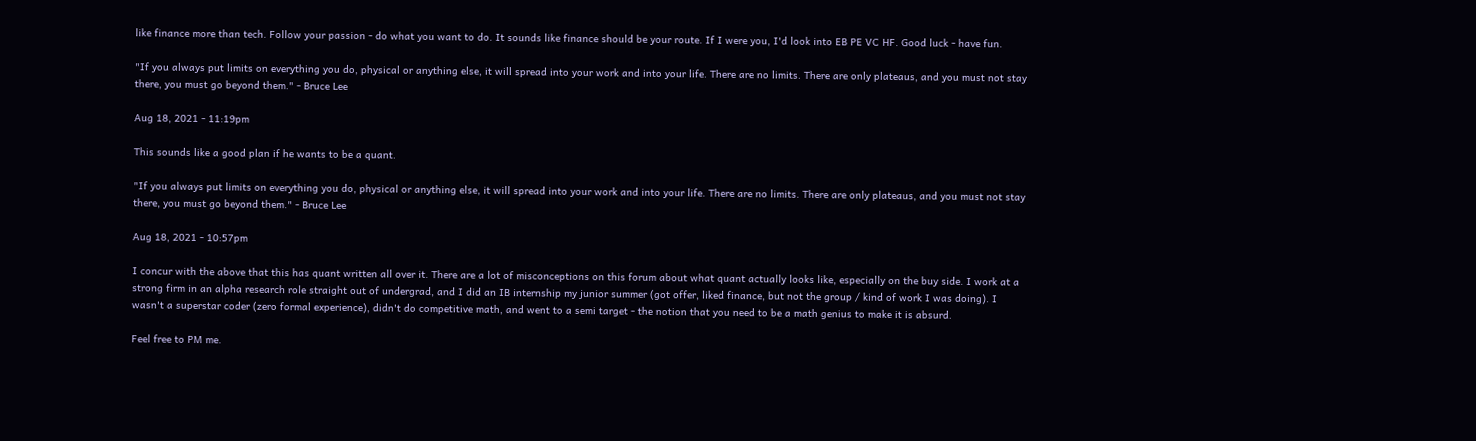like finance more than tech. Follow your passion - do what you want to do. It sounds like finance should be your route. If I were you, I'd look into EB PE VC HF. Good luck - have fun.

"If you always put limits on everything you do, physical or anything else, it will spread into your work and into your life. There are no limits. There are only plateaus, and you must not stay there, you must go beyond them." - Bruce Lee

Aug 18, 2021 - 11:19pm

This sounds like a good plan if he wants to be a quant.

"If you always put limits on everything you do, physical or anything else, it will spread into your work and into your life. There are no limits. There are only plateaus, and you must not stay there, you must go beyond them." - Bruce Lee

Aug 18, 2021 - 10:57pm

I concur with the above that this has quant written all over it. There are a lot of misconceptions on this forum about what quant actually looks like, especially on the buy side. I work at a strong firm in an alpha research role straight out of undergrad, and I did an IB internship my junior summer (got offer, liked finance, but not the group / kind of work I was doing). I wasn't a superstar coder (zero formal experience), didn't do competitive math, and went to a semi target - the notion that you need to be a math genius to make it is absurd.

Feel free to PM me.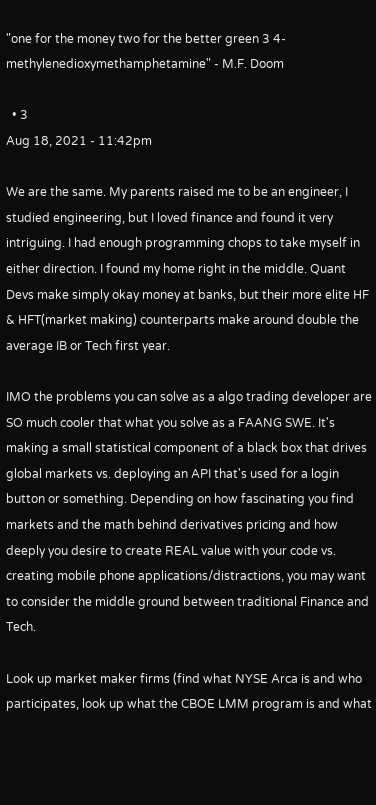"one for the money two for the better green 3 4-methylenedioxymethamphetamine" - M.F. Doom

  • 3
Aug 18, 2021 - 11:42pm

We are the same. My parents raised me to be an engineer, I studied engineering, but I loved finance and found it very intriguing. I had enough programming chops to take myself in either direction. I found my home right in the middle. Quant Devs make simply okay money at banks, but their more elite HF & HFT(market making) counterparts make around double the average IB or Tech first year.

IMO the problems you can solve as a algo trading developer are SO much cooler that what you solve as a FAANG SWE. It's making a small statistical component of a black box that drives global markets vs. deploying an API that's used for a login button or something. Depending on how fascinating you find markets and the math behind derivatives pricing and how deeply you desire to create REAL value with your code vs. creating mobile phone applications/distractions, you may want to consider the middle ground between traditional Finance and Tech.

Look up market maker firms (find what NYSE Arca is and who participates, look up what the CBOE LMM program is and what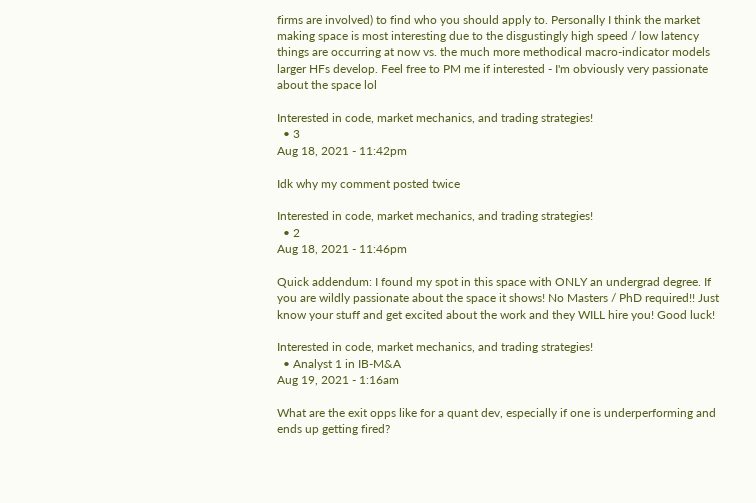firms are involved) to find who you should apply to. Personally I think the market making space is most interesting due to the disgustingly high speed / low latency things are occurring at now vs. the much more methodical macro-indicator models larger HFs develop. Feel free to PM me if interested - I'm obviously very passionate about the space lol

Interested in code, market mechanics, and trading strategies!
  • 3
Aug 18, 2021 - 11:42pm

Idk why my comment posted twice

Interested in code, market mechanics, and trading strategies!
  • 2
Aug 18, 2021 - 11:46pm

Quick addendum: I found my spot in this space with ONLY an undergrad degree. If you are wildly passionate about the space it shows! No Masters / PhD required!! Just know your stuff and get excited about the work and they WILL hire you! Good luck!

Interested in code, market mechanics, and trading strategies!
  • Analyst 1 in IB-M&A
Aug 19, 2021 - 1:16am

What are the exit opps like for a quant dev, especially if one is underperforming and ends up getting fired?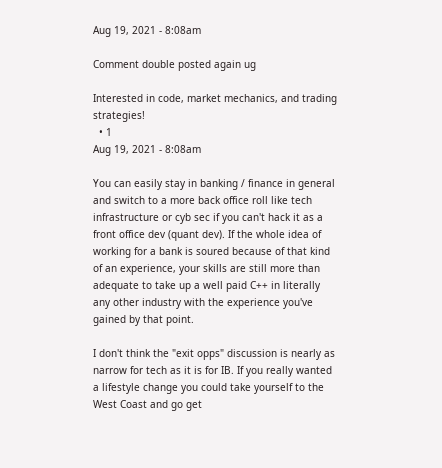Aug 19, 2021 - 8:08am

Comment double posted again ug

Interested in code, market mechanics, and trading strategies!
  • 1
Aug 19, 2021 - 8:08am

You can easily stay in banking / finance in general and switch to a more back office roll like tech infrastructure or cyb sec if you can't hack it as a front office dev (quant dev). If the whole idea of working for a bank is soured because of that kind of an experience, your skills are still more than adequate to take up a well paid C++ in literally any other industry with the experience you've gained by that point.

I don't think the "exit opps" discussion is nearly as narrow for tech as it is for IB. If you really wanted a lifestyle change you could take yourself to the West Coast and go get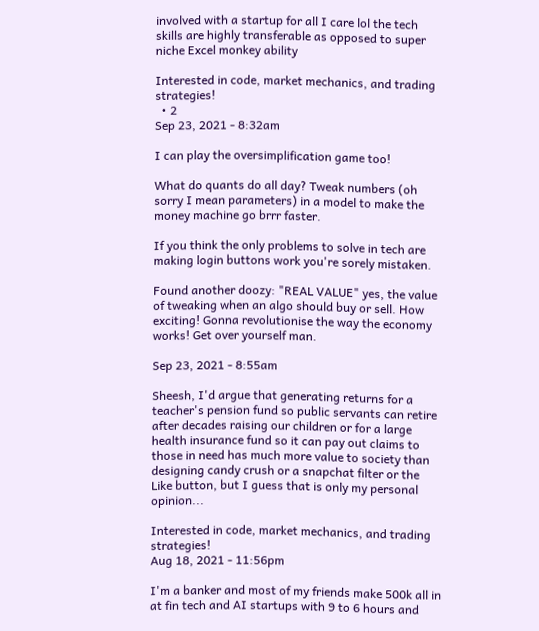involved with a startup for all I care lol the tech skills are highly transferable as opposed to super niche Excel monkey ability

Interested in code, market mechanics, and trading strategies!
  • 2
Sep 23, 2021 - 8:32am

I can play the oversimplification game too!

What do quants do all day? Tweak numbers (oh sorry I mean parameters) in a model to make the money machine go brrr faster.

If you think the only problems to solve in tech are making login buttons work you're sorely mistaken.

Found another doozy: "REAL VALUE" yes, the value of tweaking when an algo should buy or sell. How exciting! Gonna revolutionise the way the economy works! Get over yourself man.

Sep 23, 2021 - 8:55am

Sheesh, I'd argue that generating returns for a teacher's pension fund so public servants can retire after decades raising our children or for a large health insurance fund so it can pay out claims to those in need has much more value to society than designing candy crush or a snapchat filter or the Like button, but I guess that is only my personal opinion...

Interested in code, market mechanics, and trading strategies!
Aug 18, 2021 - 11:56pm

I'm a banker and most of my friends make 500k all in at fin tech and AI startups with 9 to 6 hours and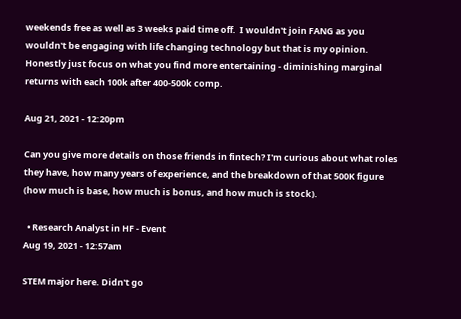weekends free as well as 3 weeks paid time off.  I wouldn't join FANG as you wouldn't be engaging with life changing technology but that is my opinion. Honestly just focus on what you find more entertaining - diminishing marginal returns with each 100k after 400-500k comp.

Aug 21, 2021 - 12:20pm

Can you give more details on those friends in fintech? I'm curious about what roles they have, how many years of experience, and the breakdown of that 500K figure (how much is base, how much is bonus, and how much is stock).

  • Research Analyst in HF - Event
Aug 19, 2021 - 12:57am

STEM major here. Didn't go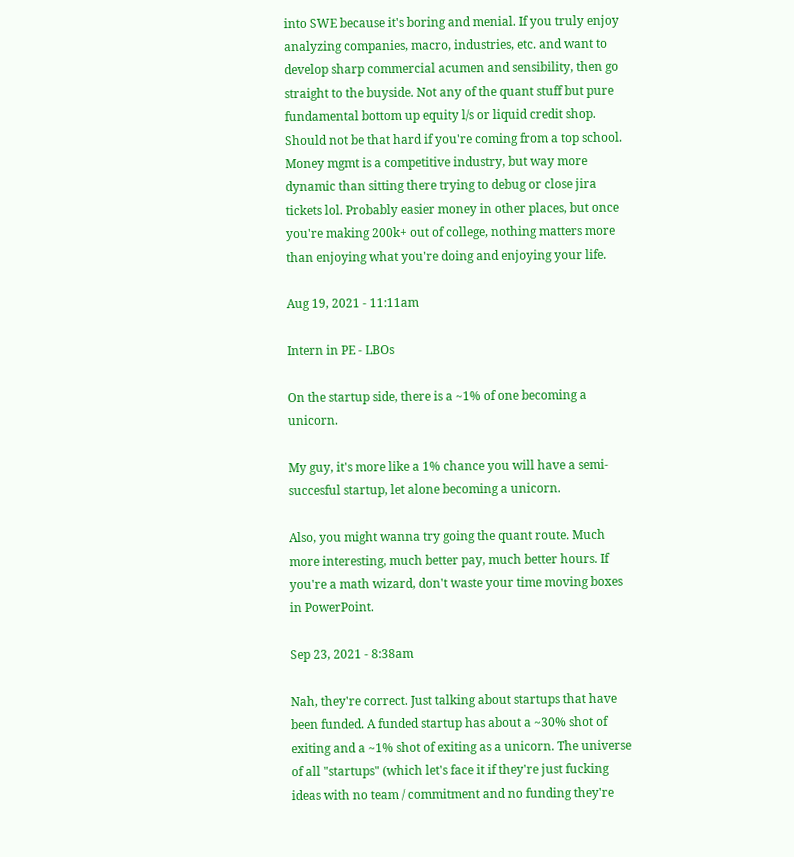into SWE because it's boring and menial. If you truly enjoy analyzing companies, macro, industries, etc. and want to develop sharp commercial acumen and sensibility, then go straight to the buyside. Not any of the quant stuff but pure fundamental bottom up equity l/s or liquid credit shop. Should not be that hard if you're coming from a top school. Money mgmt is a competitive industry, but way more dynamic than sitting there trying to debug or close jira tickets lol. Probably easier money in other places, but once you're making 200k+ out of college, nothing matters more than enjoying what you're doing and enjoying your life.

Aug 19, 2021 - 11:11am

Intern in PE - LBOs

On the startup side, there is a ~1% of one becoming a unicorn.

My guy, it's more like a 1% chance you will have a semi-succesful startup, let alone becoming a unicorn.

Also, you might wanna try going the quant route. Much more interesting, much better pay, much better hours. If you're a math wizard, don't waste your time moving boxes in PowerPoint.

Sep 23, 2021 - 8:38am

Nah, they're correct. Just talking about startups that have been funded. A funded startup has about a ~30% shot of exiting and a ~1% shot of exiting as a unicorn. The universe of all "startups" (which let's face it if they're just fucking ideas with no team / commitment and no funding they're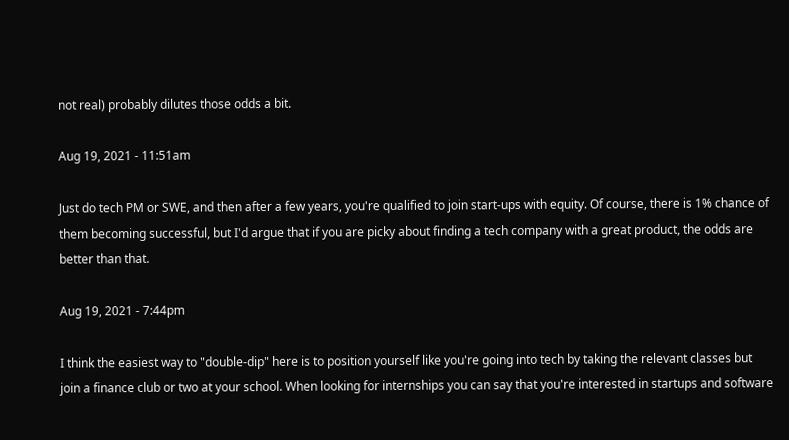not real) probably dilutes those odds a bit.

Aug 19, 2021 - 11:51am

Just do tech PM or SWE, and then after a few years, you're qualified to join start-ups with equity. Of course, there is 1% chance of them becoming successful, but I'd argue that if you are picky about finding a tech company with a great product, the odds are better than that.

Aug 19, 2021 - 7:44pm

I think the easiest way to "double-dip" here is to position yourself like you're going into tech by taking the relevant classes but join a finance club or two at your school. When looking for internships you can say that you're interested in startups and software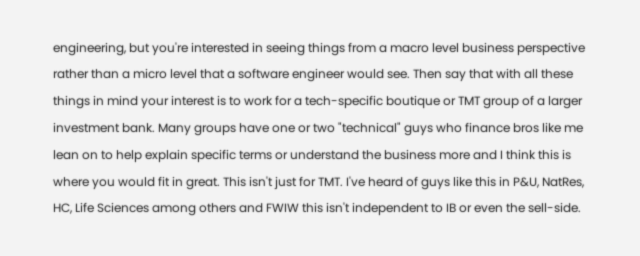engineering, but you're interested in seeing things from a macro level business perspective rather than a micro level that a software engineer would see. Then say that with all these things in mind your interest is to work for a tech-specific boutique or TMT group of a larger investment bank. Many groups have one or two "technical" guys who finance bros like me lean on to help explain specific terms or understand the business more and I think this is where you would fit in great. This isn't just for TMT. I've heard of guys like this in P&U, NatRes, HC, Life Sciences among others and FWIW this isn't independent to IB or even the sell-side.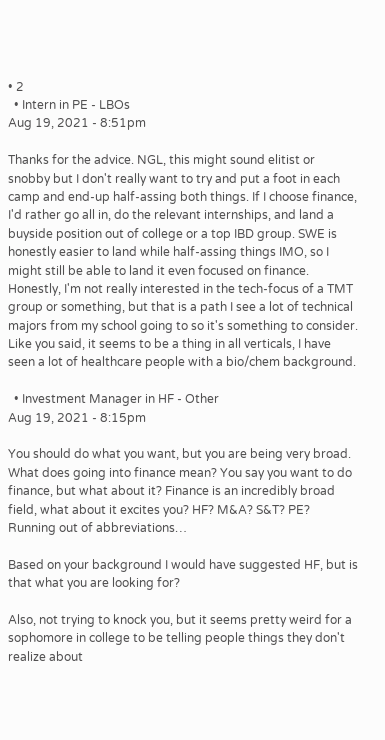• 2
  • Intern in PE - LBOs
Aug 19, 2021 - 8:51pm

Thanks for the advice. NGL, this might sound elitist or snobby but I don't really want to try and put a foot in each camp and end-up half-assing both things. If I choose finance, I'd rather go all in, do the relevant internships, and land a buyside position out of college or a top IBD group. SWE is honestly easier to land while half-assing things IMO, so I might still be able to land it even focused on finance. Honestly, I'm not really interested in the tech-focus of a TMT group or something, but that is a path I see a lot of technical majors from my school going to so it's something to consider. Like you said, it seems to be a thing in all verticals, I have seen a lot of healthcare people with a bio/chem background.

  • Investment Manager in HF - Other
Aug 19, 2021 - 8:15pm

You should do what you want, but you are being very broad. What does going into finance mean? You say you want to do finance, but what about it? Finance is an incredibly broad field, what about it excites you? HF? M&A? S&T? PE? Running out of abbreviations…

Based on your background I would have suggested HF, but is that what you are looking for?

Also, not trying to knock you, but it seems pretty weird for a sophomore in college to be telling people things they don't realize about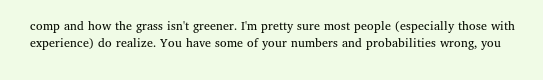comp and how the grass isn't greener. I'm pretty sure most people (especially those with experience) do realize. You have some of your numbers and probabilities wrong, you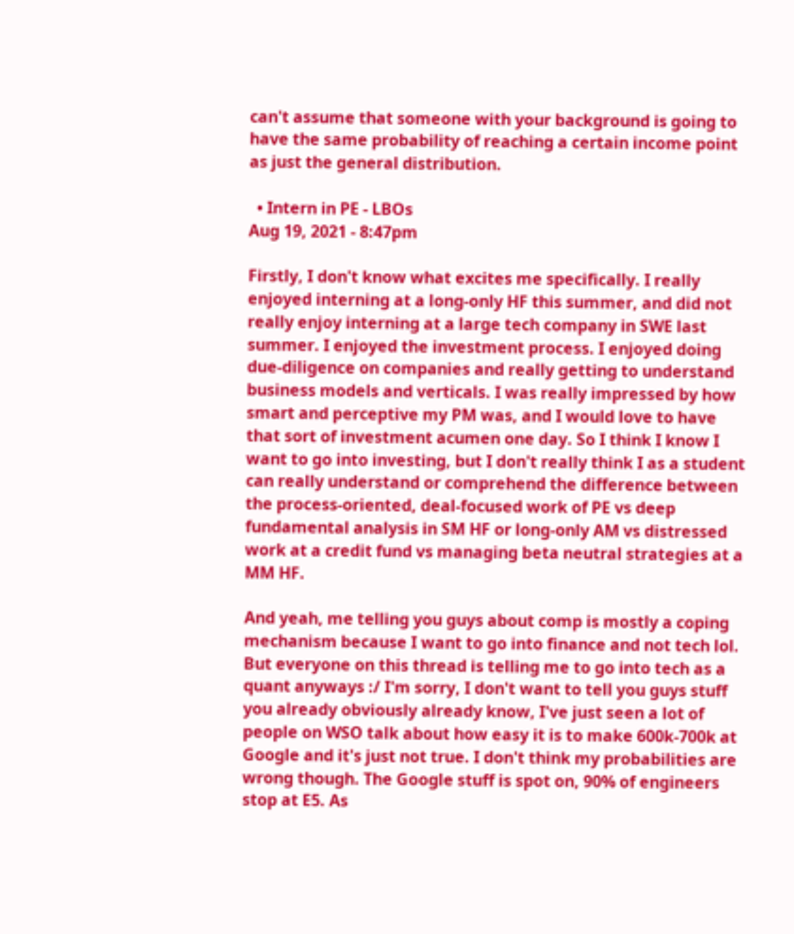can't assume that someone with your background is going to have the same probability of reaching a certain income point as just the general distribution.

  • Intern in PE - LBOs
Aug 19, 2021 - 8:47pm

Firstly, I don't know what excites me specifically. I really enjoyed interning at a long-only HF this summer, and did not really enjoy interning at a large tech company in SWE last summer. I enjoyed the investment process. I enjoyed doing due-diligence on companies and really getting to understand business models and verticals. I was really impressed by how smart and perceptive my PM was, and I would love to have that sort of investment acumen one day. So I think I know I want to go into investing, but I don't really think I as a student can really understand or comprehend the difference between the process-oriented, deal-focused work of PE vs deep fundamental analysis in SM HF or long-only AM vs distressed work at a credit fund vs managing beta neutral strategies at a MM HF.

And yeah, me telling you guys about comp is mostly a coping mechanism because I want to go into finance and not tech lol. But everyone on this thread is telling me to go into tech as a quant anyways :/ I'm sorry, I don't want to tell you guys stuff you already obviously already know, I've just seen a lot of people on WSO talk about how easy it is to make 600k-700k at Google and it's just not true. I don't think my probabilities are wrong though. The Google stuff is spot on, 90% of engineers stop at E5. As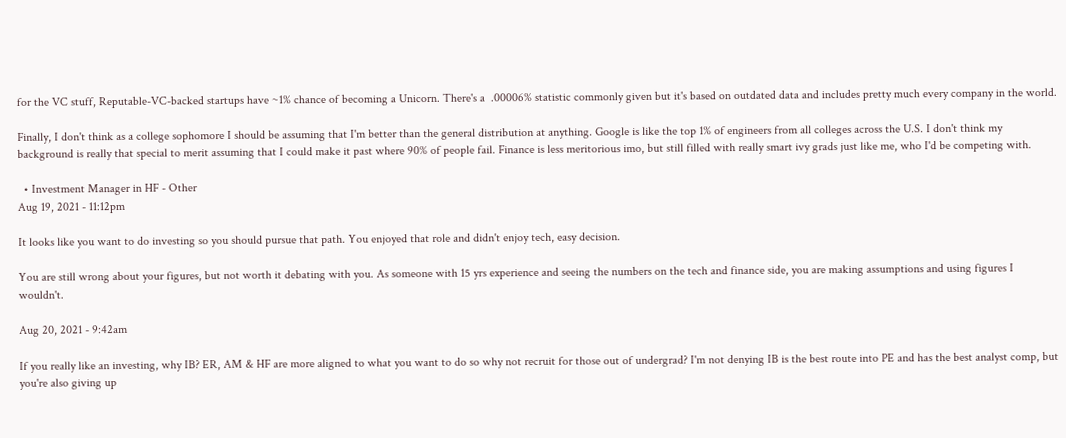for the VC stuff, Reputable-VC-backed startups have ~1% chance of becoming a Unicorn. There's a  .00006% statistic commonly given but it's based on outdated data and includes pretty much every company in the world.

Finally, I don't think as a college sophomore I should be assuming that I'm better than the general distribution at anything. Google is like the top 1% of engineers from all colleges across the U.S. I don't think my background is really that special to merit assuming that I could make it past where 90% of people fail. Finance is less meritorious imo, but still filled with really smart ivy grads just like me, who I'd be competing with.

  • Investment Manager in HF - Other
Aug 19, 2021 - 11:12pm

It looks like you want to do investing so you should pursue that path. You enjoyed that role and didn't enjoy tech, easy decision.

You are still wrong about your figures, but not worth it debating with you. As someone with 15 yrs experience and seeing the numbers on the tech and finance side, you are making assumptions and using figures I wouldn't.

Aug 20, 2021 - 9:42am

If you really like an investing, why IB? ER, AM & HF are more aligned to what you want to do so why not recruit for those out of undergrad? I'm not denying IB is the best route into PE and has the best analyst comp, but you're also giving up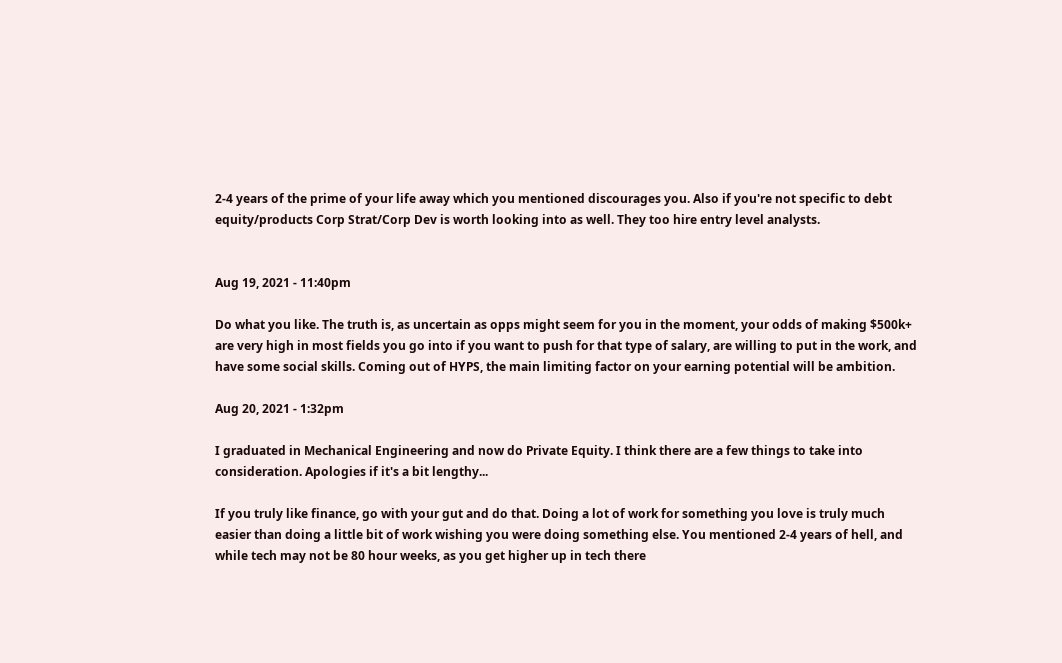2-4 years of the prime of your life away which you mentioned discourages you. Also if you're not specific to debt equity/products Corp Strat/Corp Dev is worth looking into as well. They too hire entry level analysts.


Aug 19, 2021 - 11:40pm

Do what you like. The truth is, as uncertain as opps might seem for you in the moment, your odds of making $500k+ are very high in most fields you go into if you want to push for that type of salary, are willing to put in the work, and have some social skills. Coming out of HYPS, the main limiting factor on your earning potential will be ambition.

Aug 20, 2021 - 1:32pm

I graduated in Mechanical Engineering and now do Private Equity. I think there are a few things to take into consideration. Apologies if it's a bit lengthy...

If you truly like finance, go with your gut and do that. Doing a lot of work for something you love is truly much easier than doing a little bit of work wishing you were doing something else. You mentioned 2-4 years of hell, and while tech may not be 80 hour weeks, as you get higher up in tech there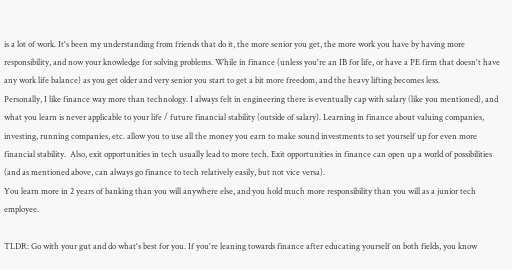is a lot of work. It's been my understanding from friends that do it, the more senior you get, the more work you have by having more responsibility, and now your knowledge for solving problems. While in finance (unless you're an IB for life, or have a PE firm that doesn't have any work life balance) as you get older and very senior you start to get a bit more freedom, and the heavy lifting becomes less.
Personally, I like finance way more than technology. I always felt in engineering there is eventually cap with salary (like you mentioned), and what you learn is never applicable to your life / future financial stability (outside of salary). Learning in finance about valuing companies, investing, running companies, etc. allow you to use all the money you earn to make sound investments to set yourself up for even more financial stability.  Also, exit opportunities in tech usually lead to more tech. Exit opportunities in finance can open up a world of possibilities (and as mentioned above, can always go finance to tech relatively easily, but not vice versa).
You learn more in 2 years of banking than you will anywhere else, and you hold much more responsibility than you will as a junior tech employee.

TLDR: Go with your gut and do what's best for you. If you're leaning towards finance after educating yourself on both fields, you know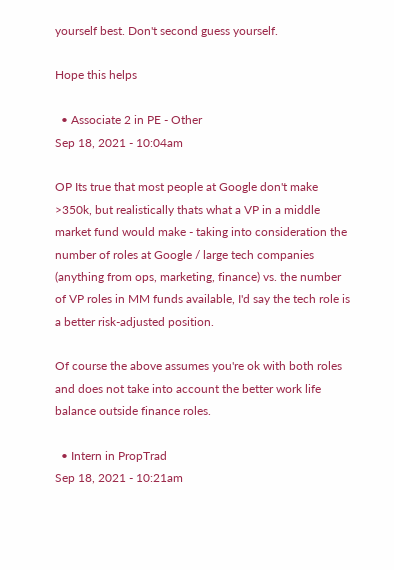yourself best. Don't second guess yourself.

Hope this helps

  • Associate 2 in PE - Other
Sep 18, 2021 - 10:04am

OP Its true that most people at Google don't make >350k, but realistically thats what a VP in a middle market fund would make - taking into consideration the number of roles at Google / large tech companies (anything from ops, marketing, finance) vs. the number of VP roles in MM funds available, I'd say the tech role is a better risk-adjusted position.

Of course the above assumes you're ok with both roles and does not take into account the better work life balance outside finance roles.

  • Intern in PropTrad
Sep 18, 2021 - 10:21am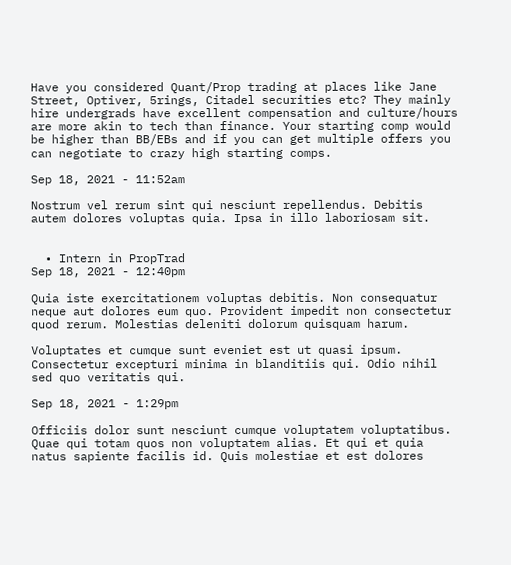Have you considered Quant/Prop trading at places like Jane Street, Optiver, 5rings, Citadel securities etc? They mainly hire undergrads have excellent compensation and culture/hours are more akin to tech than finance. Your starting comp would be higher than BB/EBs and if you can get multiple offers you can negotiate to crazy high starting comps.

Sep 18, 2021 - 11:52am

Nostrum vel rerum sint qui nesciunt repellendus. Debitis autem dolores voluptas quia. Ipsa in illo laboriosam sit.


  • Intern in PropTrad
Sep 18, 2021 - 12:40pm

Quia iste exercitationem voluptas debitis. Non consequatur neque aut dolores eum quo. Provident impedit non consectetur quod rerum. Molestias deleniti dolorum quisquam harum.

Voluptates et cumque sunt eveniet est ut quasi ipsum. Consectetur excepturi minima in blanditiis qui. Odio nihil sed quo veritatis qui.

Sep 18, 2021 - 1:29pm

Officiis dolor sunt nesciunt cumque voluptatem voluptatibus. Quae qui totam quos non voluptatem alias. Et qui et quia natus sapiente facilis id. Quis molestiae et est dolores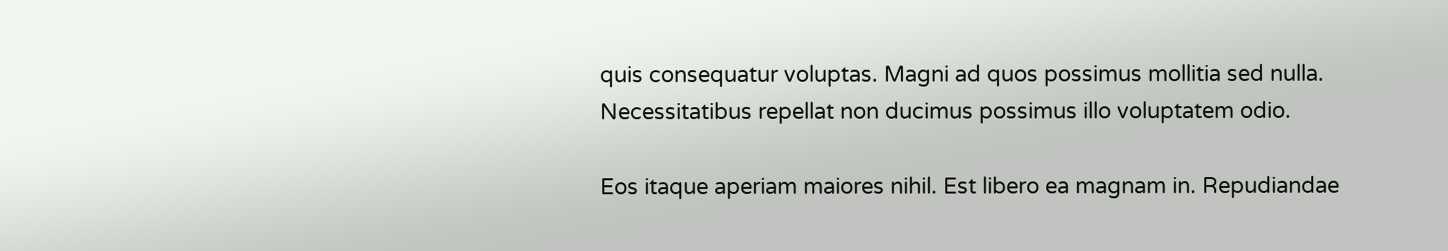quis consequatur voluptas. Magni ad quos possimus mollitia sed nulla. Necessitatibus repellat non ducimus possimus illo voluptatem odio.

Eos itaque aperiam maiores nihil. Est libero ea magnam in. Repudiandae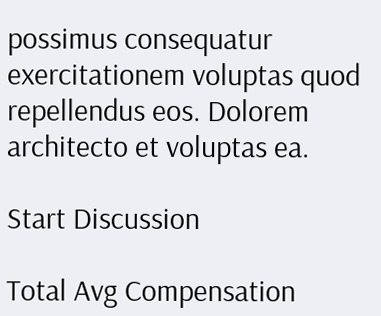possimus consequatur exercitationem voluptas quod repellendus eos. Dolorem architecto et voluptas ea.

Start Discussion

Total Avg Compensation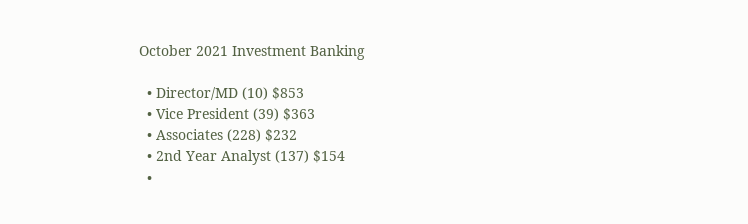October 2021 Investment Banking

  • Director/MD (10) $853
  • Vice President (39) $363
  • Associates (228) $232
  • 2nd Year Analyst (137) $154
  •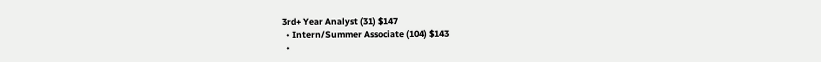3rd+ Year Analyst (31) $147
  • Intern/Summer Associate (104) $143
  •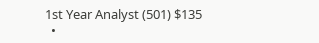1st Year Analyst (501) $135
  •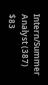Intern/Summer Analyst (387) $83